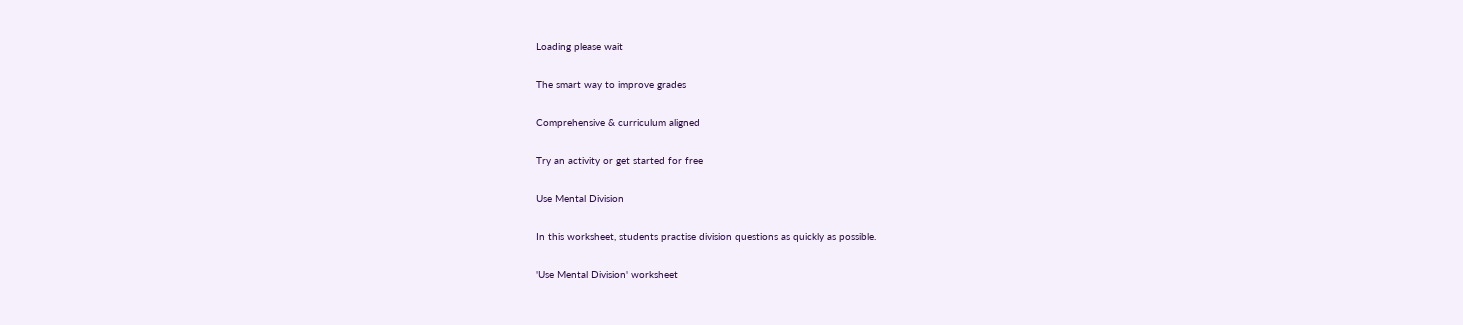Loading please wait

The smart way to improve grades

Comprehensive & curriculum aligned

Try an activity or get started for free

Use Mental Division

In this worksheet, students practise division questions as quickly as possible.

'Use Mental Division' worksheet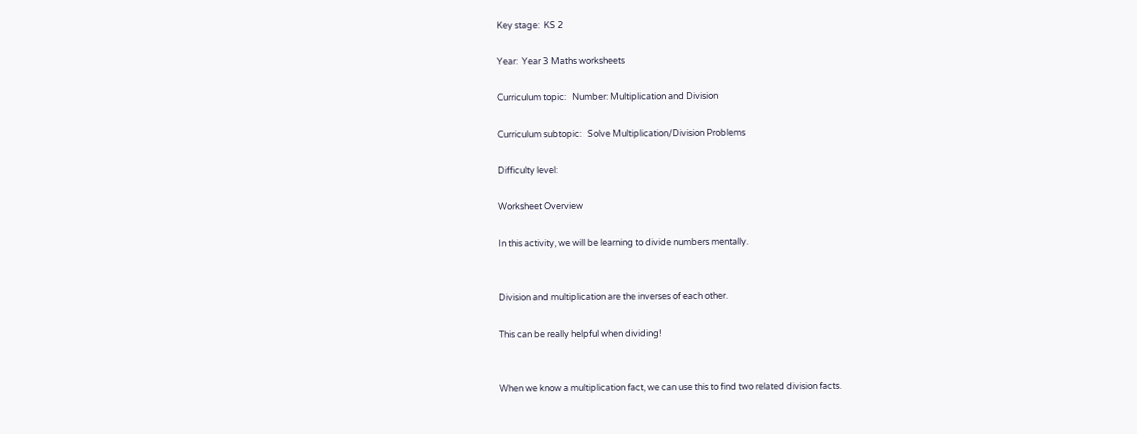Key stage:  KS 2

Year:  Year 3 Maths worksheets

Curriculum topic:   Number: Multiplication and Division

Curriculum subtopic:   Solve Multiplication/Division Problems

Difficulty level:

Worksheet Overview

In this activity, we will be learning to divide numbers mentally.


Division and multiplication are the inverses of each other.

This can be really helpful when dividing!


When we know a multiplication fact, we can use this to find two related division facts.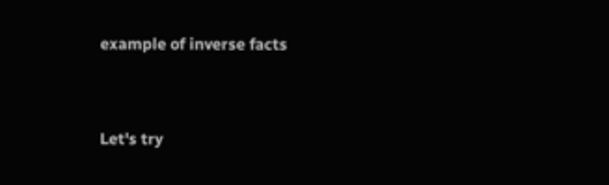example of inverse facts


Let's try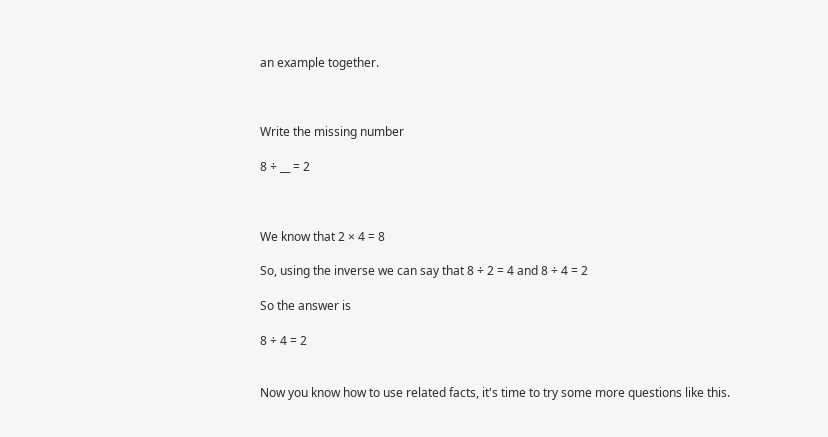an example together.



Write the missing number

8 ÷ __ = 2



We know that 2 × 4 = 8

So, using the inverse we can say that 8 ÷ 2 = 4 and 8 ÷ 4 = 2

So the answer is

8 ÷ 4 = 2


Now you know how to use related facts, it's time to try some more questions like this.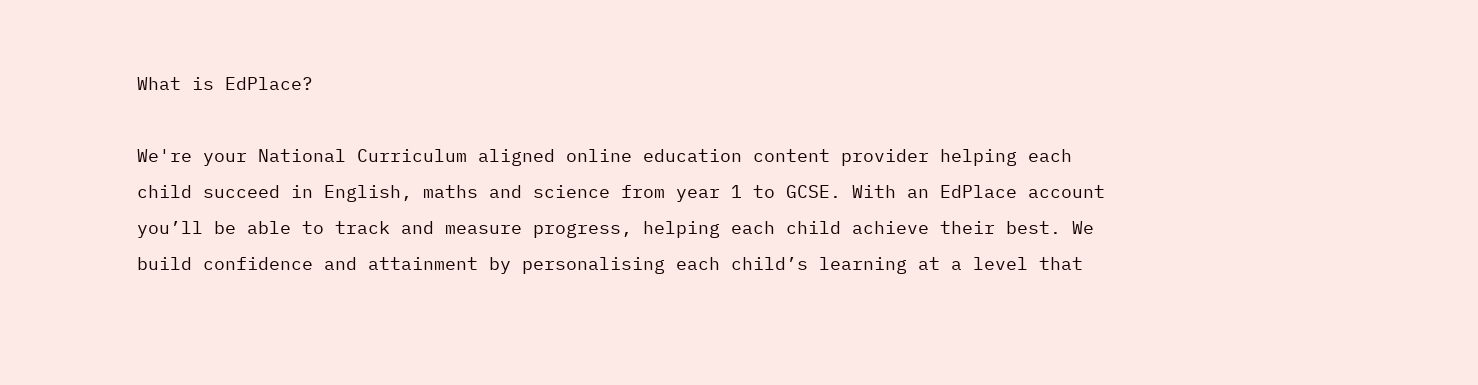What is EdPlace?

We're your National Curriculum aligned online education content provider helping each child succeed in English, maths and science from year 1 to GCSE. With an EdPlace account you’ll be able to track and measure progress, helping each child achieve their best. We build confidence and attainment by personalising each child’s learning at a level that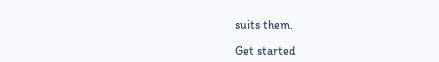suits them.

Get started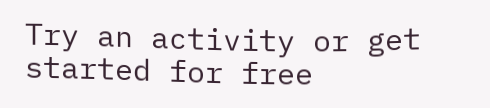Try an activity or get started for free